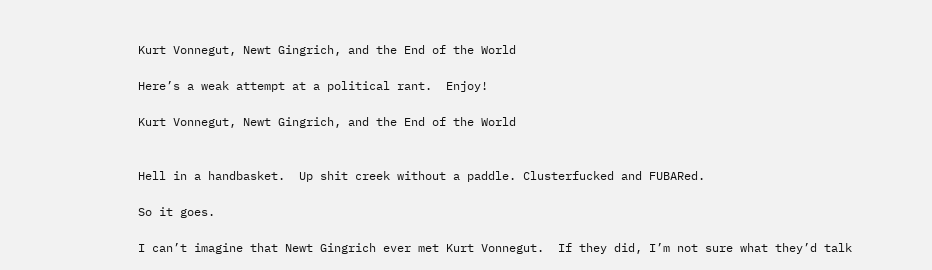Kurt Vonnegut, Newt Gingrich, and the End of the World

Here’s a weak attempt at a political rant.  Enjoy!

Kurt Vonnegut, Newt Gingrich, and the End of the World


Hell in a handbasket.  Up shit creek without a paddle. Clusterfucked and FUBARed.

So it goes.

I can’t imagine that Newt Gingrich ever met Kurt Vonnegut.  If they did, I’m not sure what they’d talk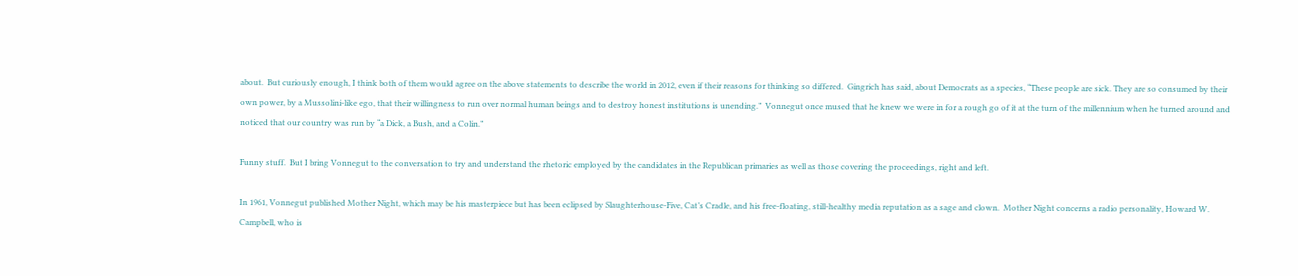about.  But curiously enough, I think both of them would agree on the above statements to describe the world in 2012, even if their reasons for thinking so differed.  Gingrich has said, about Democrats as a species, “These people are sick. They are so consumed by their own power, by a Mussolini-like ego, that their willingness to run over normal human beings and to destroy honest institutions is unending.”  Vonnegut once mused that he knew we were in for a rough go of it at the turn of the millennium when he turned around and noticed that our country was run by “a Dick, a Bush, and a Colin.”

Funny stuff.  But I bring Vonnegut to the conversation to try and understand the rhetoric employed by the candidates in the Republican primaries as well as those covering the proceedings, right and left.

In 1961, Vonnegut published Mother Night, which may be his masterpiece but has been eclipsed by Slaughterhouse-Five, Cat’s Cradle, and his free-floating, still-healthy media reputation as a sage and clown.  Mother Night concerns a radio personality, Howard W. Campbell, who is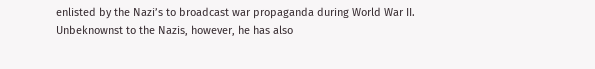enlisted by the Nazi’s to broadcast war propaganda during World War II.  Unbeknownst to the Nazis, however, he has also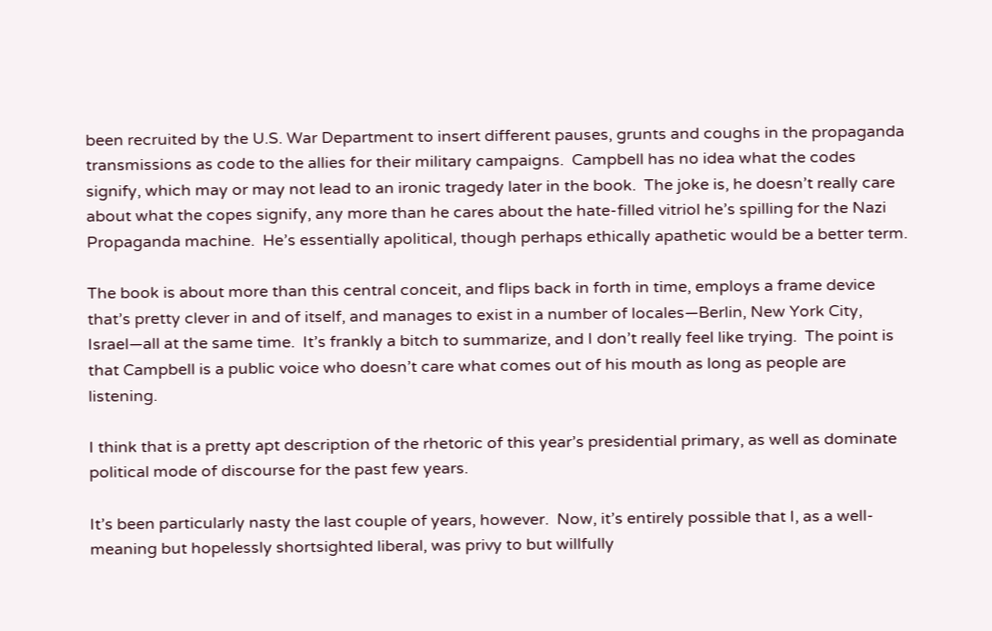been recruited by the U.S. War Department to insert different pauses, grunts and coughs in the propaganda transmissions as code to the allies for their military campaigns.  Campbell has no idea what the codes signify, which may or may not lead to an ironic tragedy later in the book.  The joke is, he doesn’t really care about what the copes signify, any more than he cares about the hate-filled vitriol he’s spilling for the Nazi Propaganda machine.  He’s essentially apolitical, though perhaps ethically apathetic would be a better term.

The book is about more than this central conceit, and flips back in forth in time, employs a frame device that’s pretty clever in and of itself, and manages to exist in a number of locales—Berlin, New York City, Israel—all at the same time.  It’s frankly a bitch to summarize, and I don’t really feel like trying.  The point is that Campbell is a public voice who doesn’t care what comes out of his mouth as long as people are listening.

I think that is a pretty apt description of the rhetoric of this year’s presidential primary, as well as dominate political mode of discourse for the past few years.

It’s been particularly nasty the last couple of years, however.  Now, it’s entirely possible that I, as a well-meaning but hopelessly shortsighted liberal, was privy to but willfully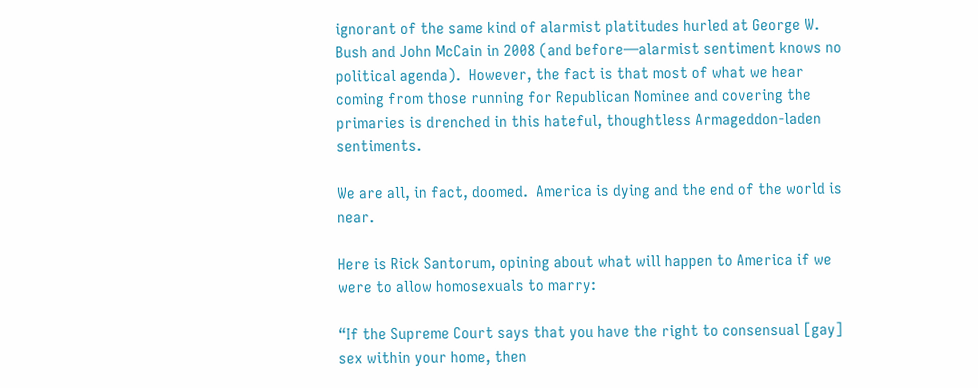ignorant of the same kind of alarmist platitudes hurled at George W. Bush and John McCain in 2008 (and before—alarmist sentiment knows no political agenda).  However, the fact is that most of what we hear coming from those running for Republican Nominee and covering the primaries is drenched in this hateful, thoughtless Armageddon-laden sentiments.

We are all, in fact, doomed.  America is dying and the end of the world is near.

Here is Rick Santorum, opining about what will happen to America if we were to allow homosexuals to marry:

“If the Supreme Court says that you have the right to consensual [gay] sex within your home, then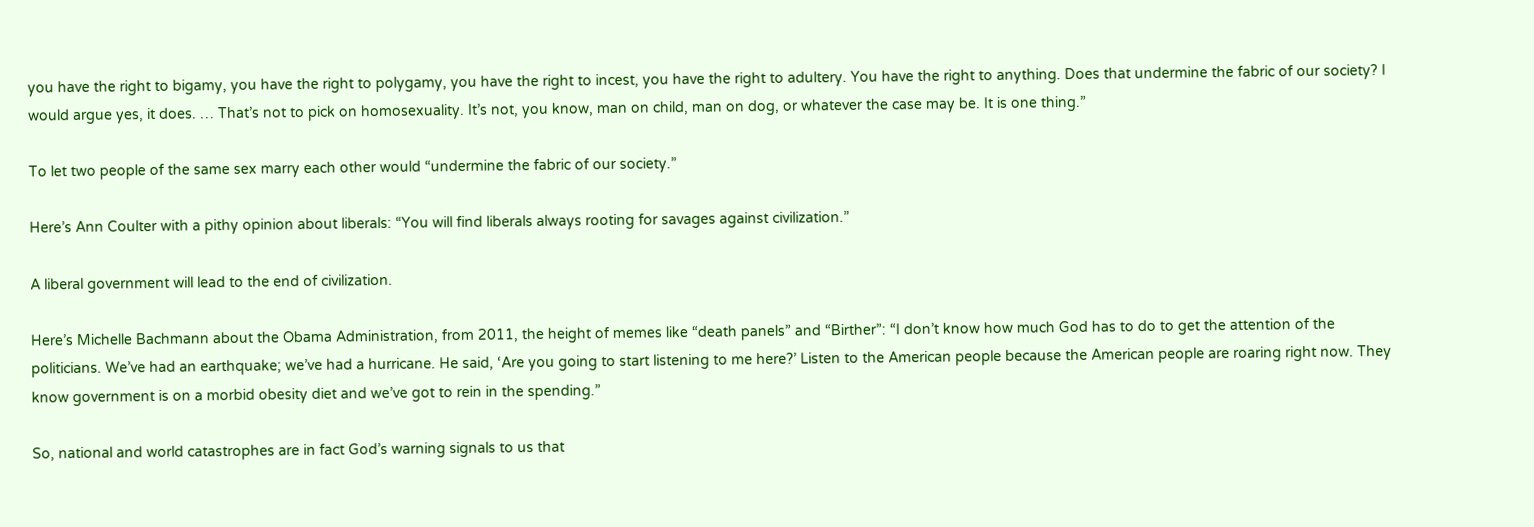you have the right to bigamy, you have the right to polygamy, you have the right to incest, you have the right to adultery. You have the right to anything. Does that undermine the fabric of our society? I would argue yes, it does. … That’s not to pick on homosexuality. It’s not, you know, man on child, man on dog, or whatever the case may be. It is one thing.”

To let two people of the same sex marry each other would “undermine the fabric of our society.”

Here’s Ann Coulter with a pithy opinion about liberals: “You will find liberals always rooting for savages against civilization.”

A liberal government will lead to the end of civilization.

Here’s Michelle Bachmann about the Obama Administration, from 2011, the height of memes like “death panels” and “Birther”: “I don’t know how much God has to do to get the attention of the politicians. We’ve had an earthquake; we’ve had a hurricane. He said, ‘Are you going to start listening to me here?’ Listen to the American people because the American people are roaring right now. They know government is on a morbid obesity diet and we’ve got to rein in the spending.”

So, national and world catastrophes are in fact God’s warning signals to us that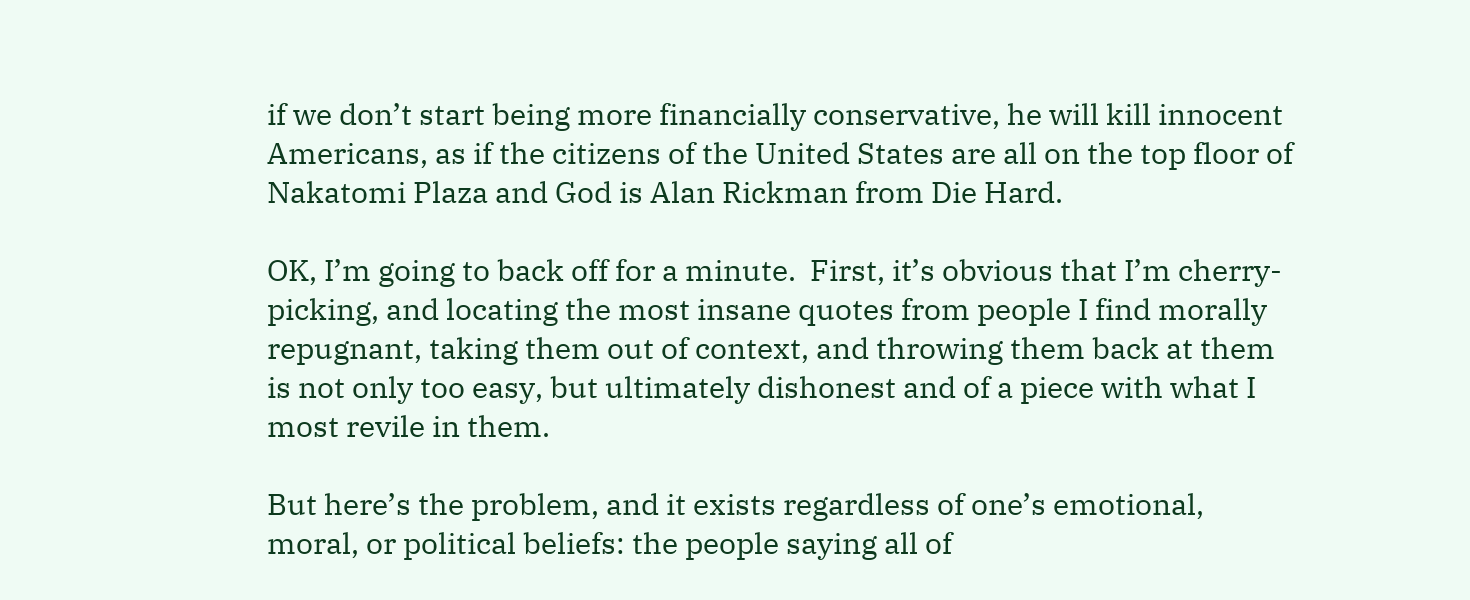if we don’t start being more financially conservative, he will kill innocent Americans, as if the citizens of the United States are all on the top floor of Nakatomi Plaza and God is Alan Rickman from Die Hard.

OK, I’m going to back off for a minute.  First, it’s obvious that I’m cherry-picking, and locating the most insane quotes from people I find morally repugnant, taking them out of context, and throwing them back at them is not only too easy, but ultimately dishonest and of a piece with what I most revile in them.

But here’s the problem, and it exists regardless of one’s emotional, moral, or political beliefs: the people saying all of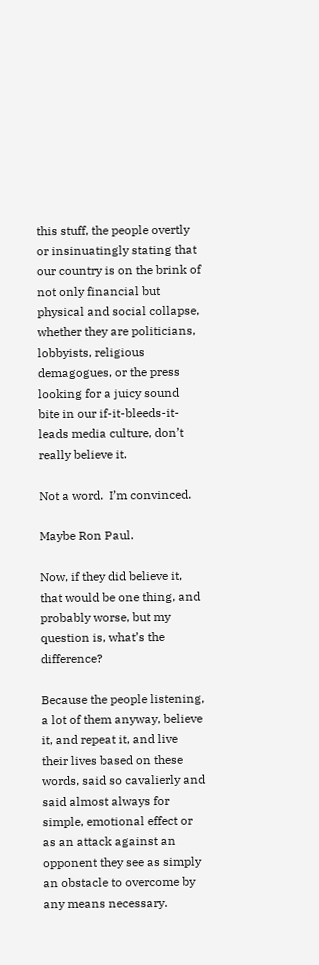this stuff, the people overtly or insinuatingly stating that our country is on the brink of not only financial but physical and social collapse, whether they are politicians, lobbyists, religious demagogues, or the press looking for a juicy sound bite in our if-it-bleeds-it-leads media culture, don’t really believe it.

Not a word.  I’m convinced.

Maybe Ron Paul.

Now, if they did believe it, that would be one thing, and probably worse, but my question is, what’s the difference?

Because the people listening, a lot of them anyway, believe it, and repeat it, and live their lives based on these words, said so cavalierly and said almost always for simple, emotional effect or as an attack against an opponent they see as simply an obstacle to overcome by any means necessary.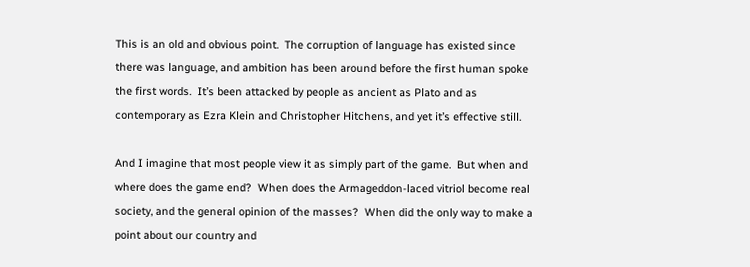This is an old and obvious point.  The corruption of language has existed since there was language, and ambition has been around before the first human spoke the first words.  It’s been attacked by people as ancient as Plato and as contemporary as Ezra Klein and Christopher Hitchens, and yet it’s effective still.

And I imagine that most people view it as simply part of the game.  But when and where does the game end?  When does the Armageddon-laced vitriol become real society, and the general opinion of the masses?  When did the only way to make a point about our country and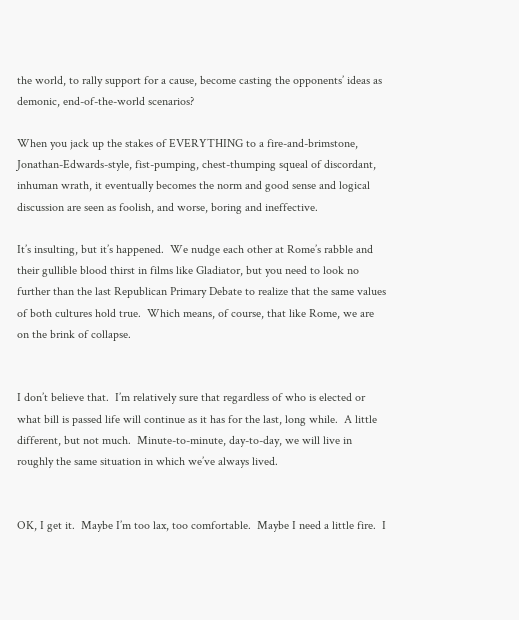the world, to rally support for a cause, become casting the opponents’ ideas as demonic, end-of-the-world scenarios?

When you jack up the stakes of EVERYTHING to a fire-and-brimstone, Jonathan-Edwards-style, fist-pumping, chest-thumping squeal of discordant, inhuman wrath, it eventually becomes the norm and good sense and logical discussion are seen as foolish, and worse, boring and ineffective.

It’s insulting, but it’s happened.  We nudge each other at Rome’s rabble and their gullible blood thirst in films like Gladiator, but you need to look no further than the last Republican Primary Debate to realize that the same values of both cultures hold true.  Which means, of course, that like Rome, we are on the brink of collapse.


I don’t believe that.  I’m relatively sure that regardless of who is elected or what bill is passed life will continue as it has for the last, long while.  A little different, but not much.  Minute-to-minute, day-to-day, we will live in roughly the same situation in which we’ve always lived.


OK, I get it.  Maybe I’m too lax, too comfortable.  Maybe I need a little fire.  I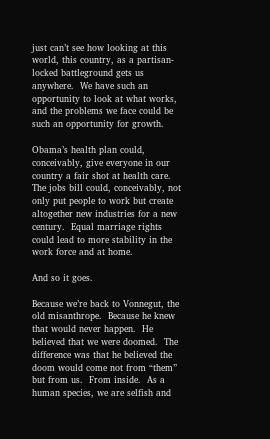just can’t see how looking at this world, this country, as a partisan-locked battleground gets us anywhere.  We have such an opportunity to look at what works, and the problems we face could be such an opportunity for growth.

Obama’s health plan could, conceivably, give everyone in our country a fair shot at health care.  The jobs bill could, conceivably, not only put people to work but create altogether new industries for a new century.  Equal marriage rights could lead to more stability in the work force and at home.

And so it goes.

Because we’re back to Vonnegut, the old misanthrope.  Because he knew that would never happen.  He believed that we were doomed.  The difference was that he believed the doom would come not from “them” but from us.  From inside.  As a human species, we are selfish and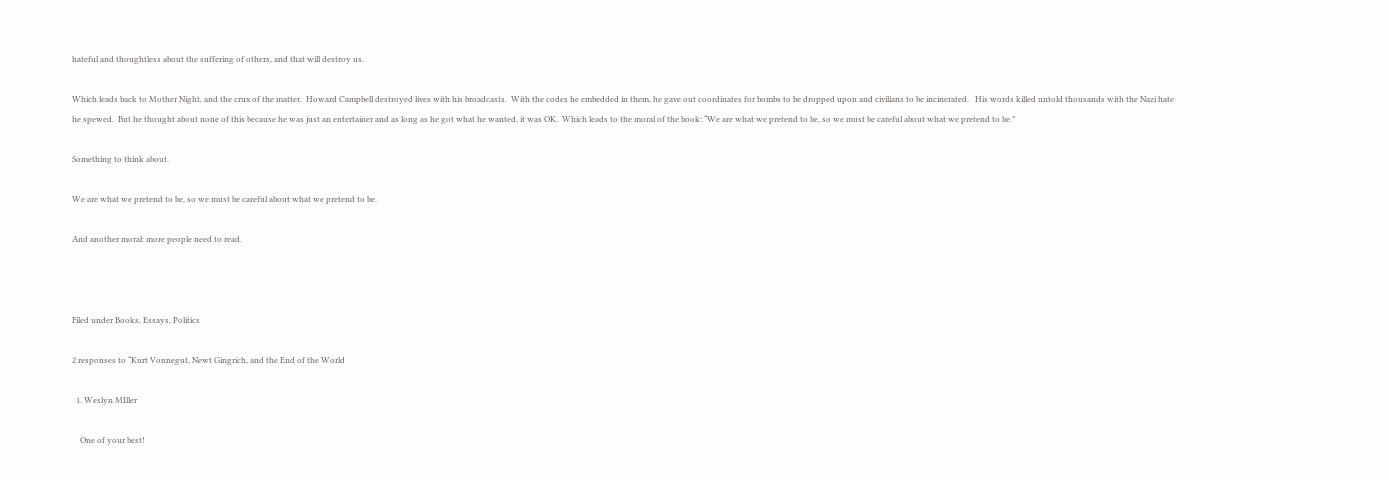hateful and thoughtless about the suffering of others, and that will destroy us.

Which leads back to Mother Night, and the crux of the matter.  Howard Campbell destroyed lives with his broadcasts.  With the codes he embedded in them, he gave out coordinates for bombs to be dropped upon and civilians to be incinerated.   His words killed untold thousands with the Nazi hate he spewed.  But he thought about none of this because he was just an entertainer and as long as he got what he wanted, it was OK.  Which leads to the moral of the book: “We are what we pretend to be, so we must be careful about what we pretend to be.”

Something to think about.

We are what we pretend to be, so we must be careful about what we pretend to be.

And another moral: more people need to read.



Filed under Books, Essays, Politics

2 responses to “Kurt Vonnegut, Newt Gingrich, and the End of the World

  1. Weslyn MIller

    One of your best!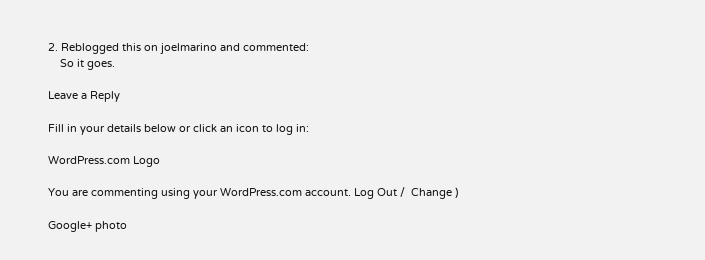2. Reblogged this on joelmarino and commented:
    So it goes.

Leave a Reply

Fill in your details below or click an icon to log in:

WordPress.com Logo

You are commenting using your WordPress.com account. Log Out /  Change )

Google+ photo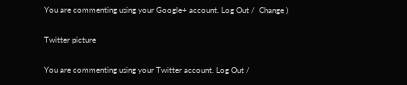You are commenting using your Google+ account. Log Out /  Change )

Twitter picture

You are commenting using your Twitter account. Log Out /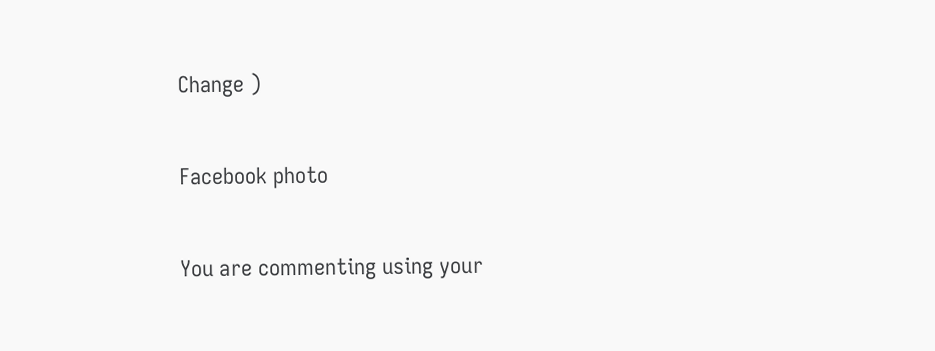Change )

Facebook photo

You are commenting using your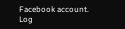Facebook account. Log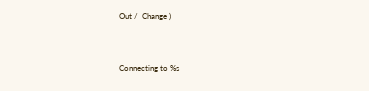Out /  Change )


Connecting to %s